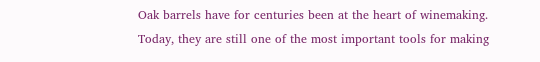Oak barrels have for centuries been at the heart of winemaking. Today, they are still one of the most important tools for making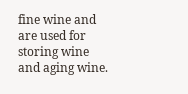fine wine and are used for storing wine and aging wine.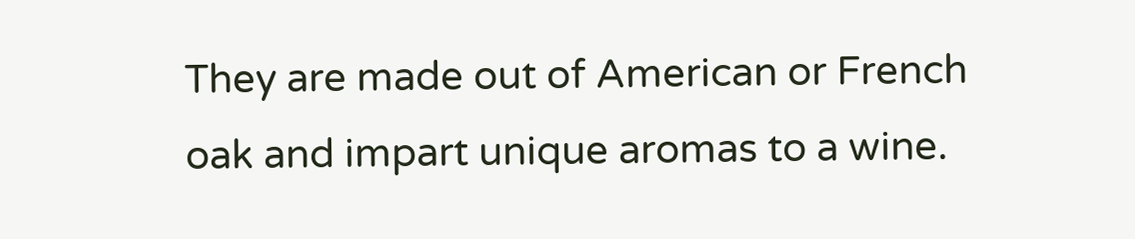They are made out of American or French oak and impart unique aromas to a wine.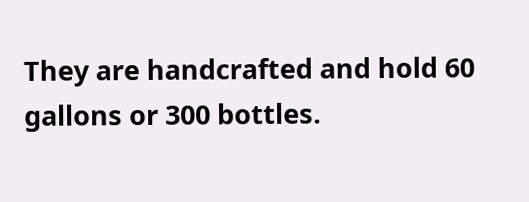They are handcrafted and hold 60 gallons or 300 bottles.